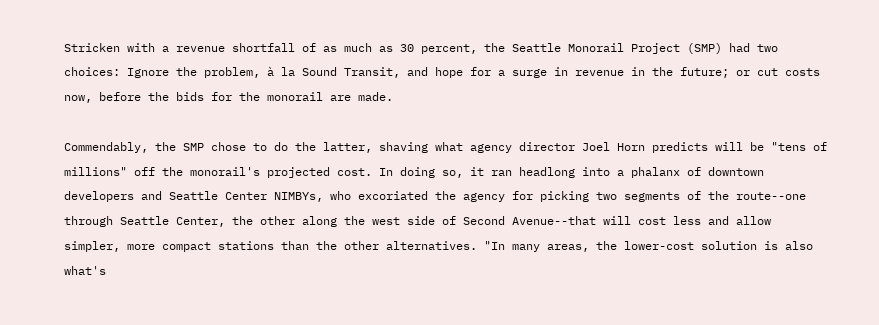Stricken with a revenue shortfall of as much as 30 percent, the Seattle Monorail Project (SMP) had two choices: Ignore the problem, à la Sound Transit, and hope for a surge in revenue in the future; or cut costs now, before the bids for the monorail are made.

Commendably, the SMP chose to do the latter, shaving what agency director Joel Horn predicts will be "tens of millions" off the monorail's projected cost. In doing so, it ran headlong into a phalanx of downtown developers and Seattle Center NIMBYs, who excoriated the agency for picking two segments of the route--one through Seattle Center, the other along the west side of Second Avenue--that will cost less and allow simpler, more compact stations than the other alternatives. "In many areas, the lower-cost solution is also what's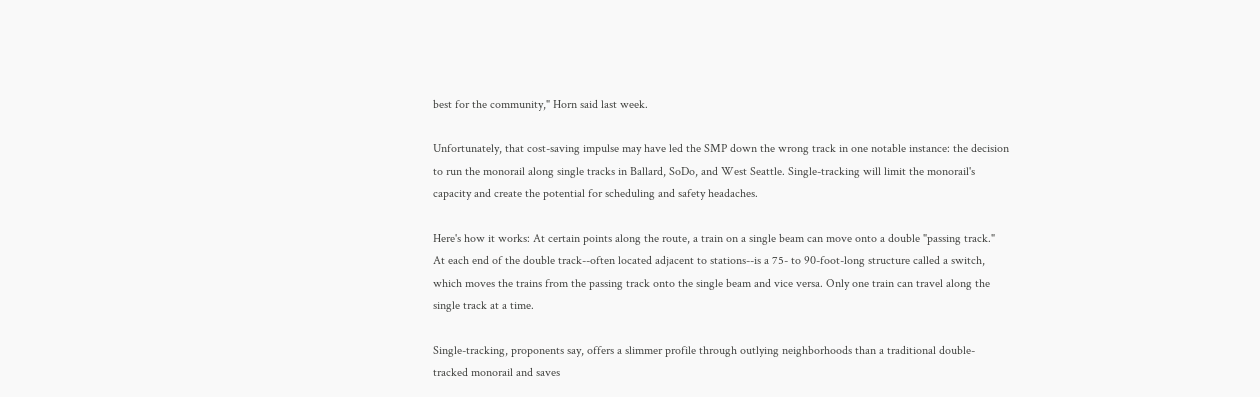best for the community," Horn said last week.

Unfortunately, that cost-saving impulse may have led the SMP down the wrong track in one notable instance: the decision to run the monorail along single tracks in Ballard, SoDo, and West Seattle. Single-tracking will limit the monorail's capacity and create the potential for scheduling and safety headaches.

Here's how it works: At certain points along the route, a train on a single beam can move onto a double "passing track." At each end of the double track--often located adjacent to stations--is a 75- to 90-foot-long structure called a switch, which moves the trains from the passing track onto the single beam and vice versa. Only one train can travel along the single track at a time.

Single-tracking, proponents say, offers a slimmer profile through outlying neighborhoods than a traditional double-tracked monorail and saves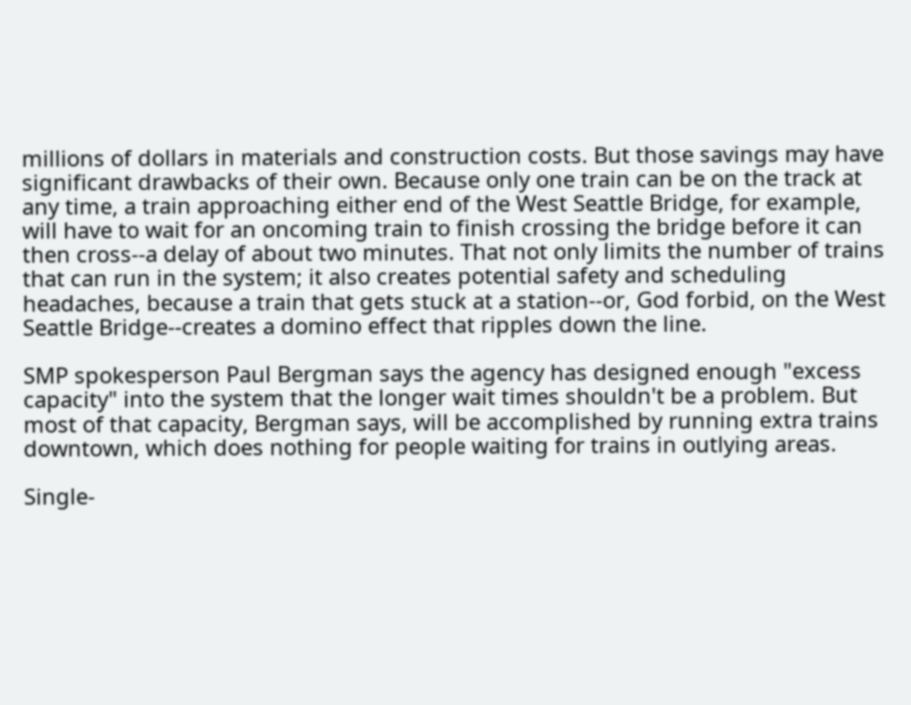millions of dollars in materials and construction costs. But those savings may have significant drawbacks of their own. Because only one train can be on the track at any time, a train approaching either end of the West Seattle Bridge, for example, will have to wait for an oncoming train to finish crossing the bridge before it can then cross--a delay of about two minutes. That not only limits the number of trains that can run in the system; it also creates potential safety and scheduling headaches, because a train that gets stuck at a station--or, God forbid, on the West Seattle Bridge--creates a domino effect that ripples down the line.

SMP spokesperson Paul Bergman says the agency has designed enough "excess capacity" into the system that the longer wait times shouldn't be a problem. But most of that capacity, Bergman says, will be accomplished by running extra trains downtown, which does nothing for people waiting for trains in outlying areas.

Single-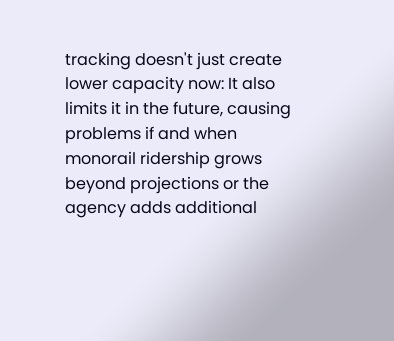tracking doesn't just create lower capacity now: It also limits it in the future, causing problems if and when monorail ridership grows beyond projections or the agency adds additional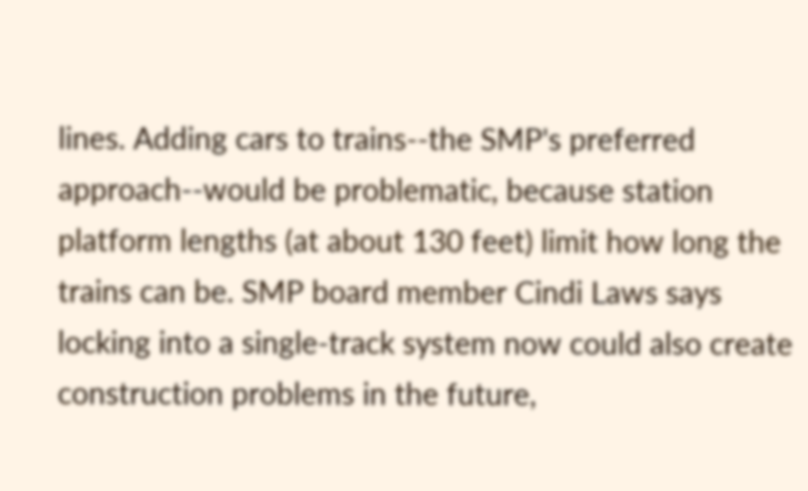lines. Adding cars to trains--the SMP's preferred approach--would be problematic, because station platform lengths (at about 130 feet) limit how long the trains can be. SMP board member Cindi Laws says locking into a single-track system now could also create construction problems in the future,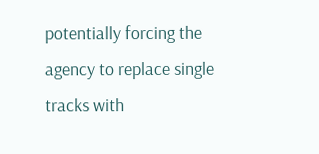potentially forcing the agency to replace single tracks with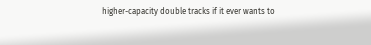higher-capacity double tracks if it ever wants to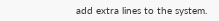add extra lines to the system.